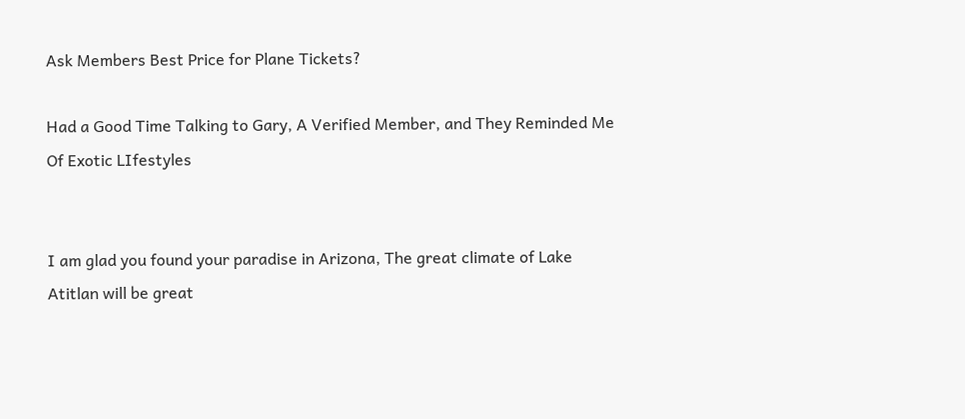Ask Members Best Price for Plane Tickets?

Had a Good Time Talking to Gary, A Verified Member, and They Reminded Me Of Exotic LIfestyles


I am glad you found your paradise in Arizona, The great climate of Lake Atitlan will be great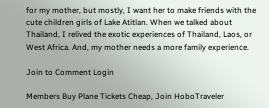for my mother, but mostly, I want her to make friends with the cute children girls of Lake Atitlan. When we talked about Thailand, I relived the exotic experiences of Thailand, Laos, or West Africa. And, my mother needs a more family experience.

Join to Comment Login

Members Buy Plane Tickets Cheap, Join HoboTraveler